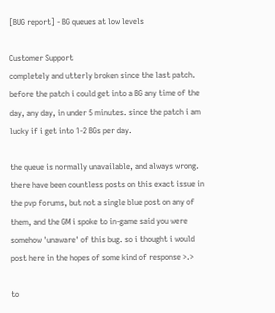[BUG report] - BG queues at low levels

Customer Support
completely and utterly broken since the last patch. before the patch i could get into a BG any time of the day, any day, in under 5 minutes. since the patch i am lucky if i get into 1-2 BGs per day.

the queue is normally unavailable, and always wrong. there have been countless posts on this exact issue in the pvp forums, but not a single blue post on any of them, and the GM i spoke to in-game said you were somehow 'unaware' of this bug. so i thought i would post here in the hopes of some kind of response >.>

to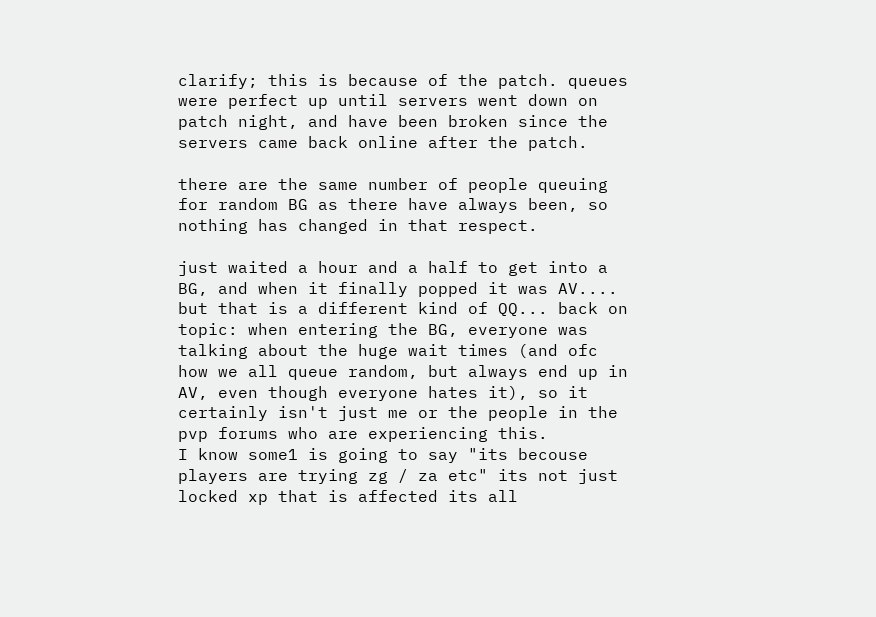clarify; this is because of the patch. queues were perfect up until servers went down on patch night, and have been broken since the servers came back online after the patch.

there are the same number of people queuing for random BG as there have always been, so nothing has changed in that respect.

just waited a hour and a half to get into a BG, and when it finally popped it was AV.... but that is a different kind of QQ... back on topic: when entering the BG, everyone was talking about the huge wait times (and ofc how we all queue random, but always end up in AV, even though everyone hates it), so it certainly isn't just me or the people in the pvp forums who are experiencing this.
I know some1 is going to say "its becouse players are trying zg / za etc" its not just locked xp that is affected its all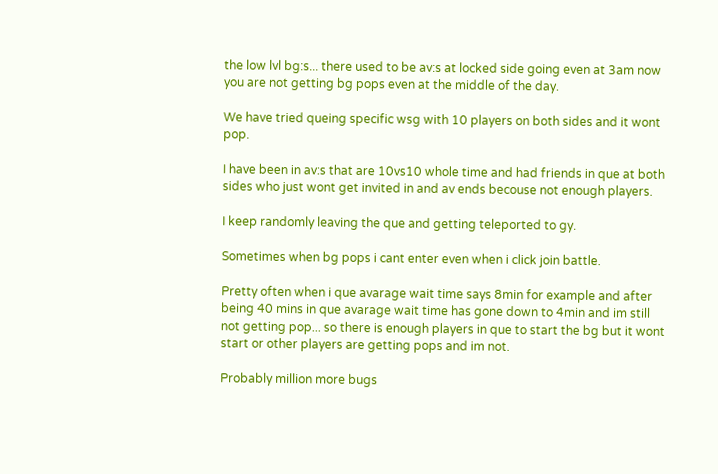the low lvl bg:s... there used to be av:s at locked side going even at 3am now you are not getting bg pops even at the middle of the day.

We have tried queing specific wsg with 10 players on both sides and it wont pop.

I have been in av:s that are 10vs10 whole time and had friends in que at both sides who just wont get invited in and av ends becouse not enough players.

I keep randomly leaving the que and getting teleported to gy.

Sometimes when bg pops i cant enter even when i click join battle.

Pretty often when i que avarage wait time says 8min for example and after being 40 mins in que avarage wait time has gone down to 4min and im still not getting pop... so there is enough players in que to start the bg but it wont start or other players are getting pops and im not.

Probably million more bugs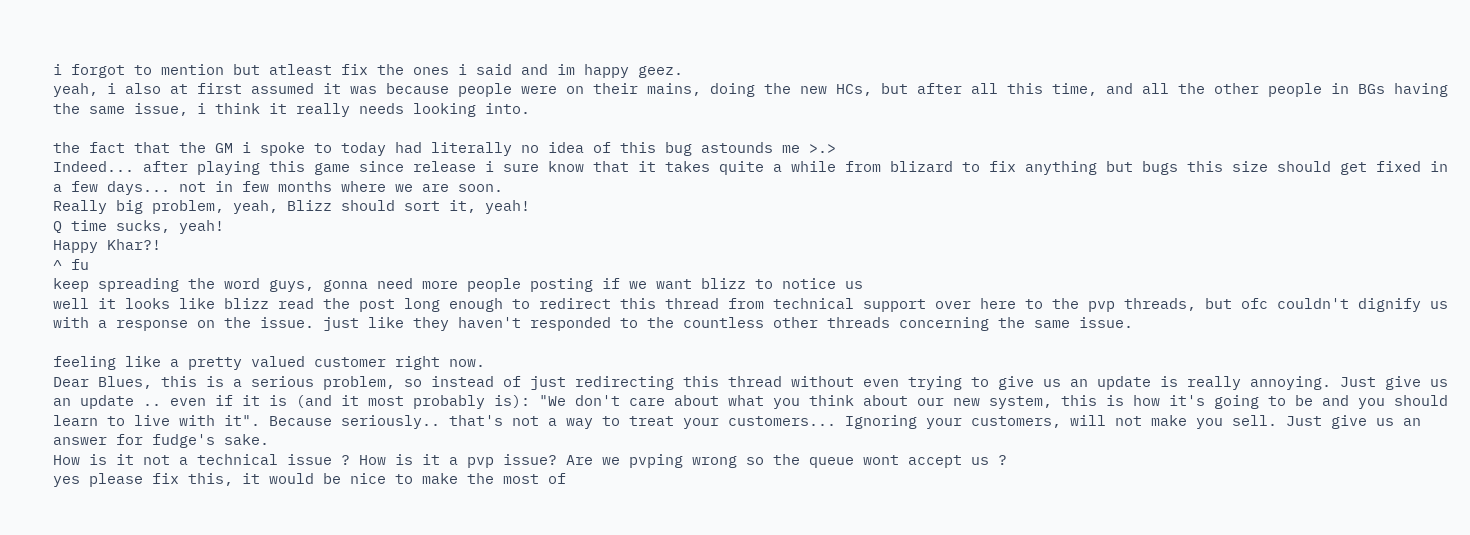i forgot to mention but atleast fix the ones i said and im happy geez.
yeah, i also at first assumed it was because people were on their mains, doing the new HCs, but after all this time, and all the other people in BGs having the same issue, i think it really needs looking into.

the fact that the GM i spoke to today had literally no idea of this bug astounds me >.>
Indeed... after playing this game since release i sure know that it takes quite a while from blizard to fix anything but bugs this size should get fixed in a few days... not in few months where we are soon.
Really big problem, yeah, Blizz should sort it, yeah!
Q time sucks, yeah!
Happy Khar?!
^ fu
keep spreading the word guys, gonna need more people posting if we want blizz to notice us
well it looks like blizz read the post long enough to redirect this thread from technical support over here to the pvp threads, but ofc couldn't dignify us with a response on the issue. just like they haven't responded to the countless other threads concerning the same issue.

feeling like a pretty valued customer right now.
Dear Blues, this is a serious problem, so instead of just redirecting this thread without even trying to give us an update is really annoying. Just give us an update .. even if it is (and it most probably is): "We don't care about what you think about our new system, this is how it's going to be and you should learn to live with it". Because seriously.. that's not a way to treat your customers... Ignoring your customers, will not make you sell. Just give us an answer for fudge's sake.
How is it not a technical issue ? How is it a pvp issue? Are we pvping wrong so the queue wont accept us ?
yes please fix this, it would be nice to make the most of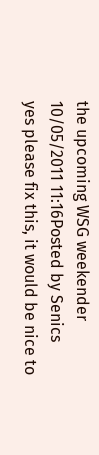the upcoming WSG weekender
10/05/2011 11:16Posted by Senics
yes please fix this, it would be nice to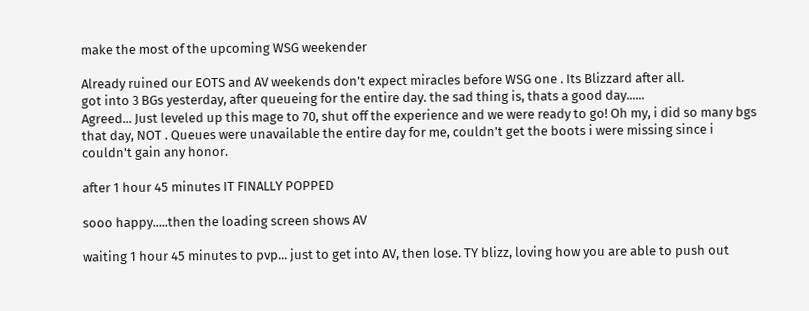make the most of the upcoming WSG weekender

Already ruined our EOTS and AV weekends don't expect miracles before WSG one . Its Blizzard after all.
got into 3 BGs yesterday, after queueing for the entire day. the sad thing is, thats a good day......
Agreed... Just leveled up this mage to 70, shut off the experience and we were ready to go! Oh my, i did so many bgs that day, NOT . Queues were unavailable the entire day for me, couldn't get the boots i were missing since i couldn't gain any honor.

after 1 hour 45 minutes IT FINALLY POPPED

sooo happy.....then the loading screen shows AV

waiting 1 hour 45 minutes to pvp... just to get into AV, then lose. TY blizz, loving how you are able to push out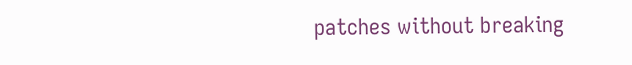patches without breaking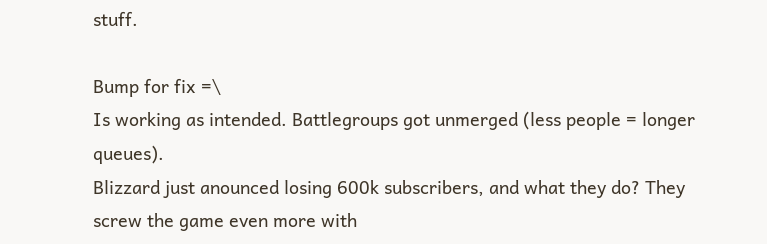stuff.

Bump for fix =\
Is working as intended. Battlegroups got unmerged (less people = longer queues).
Blizzard just anounced losing 600k subscribers, and what they do? They screw the game even more with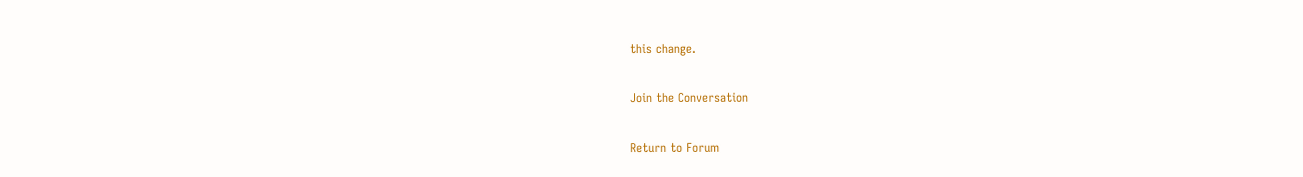this change.

Join the Conversation

Return to Forum